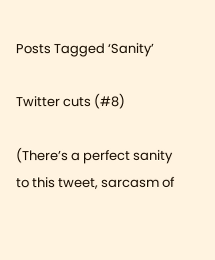Posts Tagged ‘Sanity’

Twitter cuts (#8)

(There’s a perfect sanity to this tweet, sarcasm of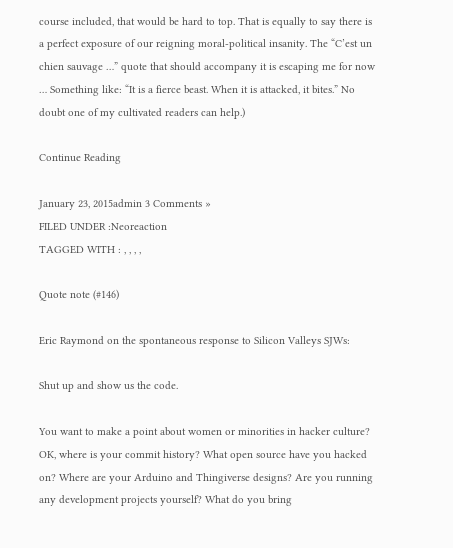course included, that would be hard to top. That is equally to say there is a perfect exposure of our reigning moral-political insanity. The “C’est un chien sauvage …” quote that should accompany it is escaping me for now … Something like: “It is a fierce beast. When it is attacked, it bites.” No doubt one of my cultivated readers can help.)

Continue Reading

January 23, 2015admin 3 Comments »
FILED UNDER :Neoreaction
TAGGED WITH : , , , ,

Quote note (#146)

Eric Raymond on the spontaneous response to Silicon Valleys SJWs:

Shut up and show us the code.

You want to make a point about women or minorities in hacker culture? OK, where is your commit history? What open source have you hacked on? Where are your Arduino and Thingiverse designs? Are you running any development projects yourself? What do you bring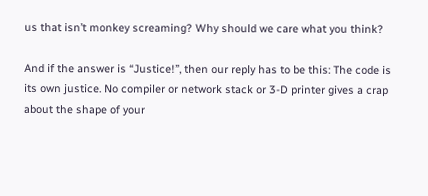us that isn’t monkey screaming? Why should we care what you think?

And if the answer is “Justice!”, then our reply has to be this: The code is its own justice. No compiler or network stack or 3-D printer gives a crap about the shape of your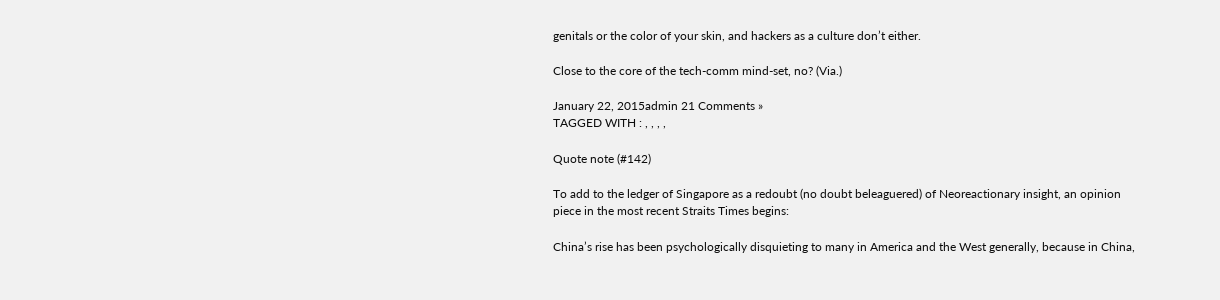genitals or the color of your skin, and hackers as a culture don’t either.

Close to the core of the tech-comm mind-set, no? (Via.)

January 22, 2015admin 21 Comments »
TAGGED WITH : , , , ,

Quote note (#142)

To add to the ledger of Singapore as a redoubt (no doubt beleaguered) of Neoreactionary insight, an opinion piece in the most recent Straits Times begins:

China’s rise has been psychologically disquieting to many in America and the West generally, because in China,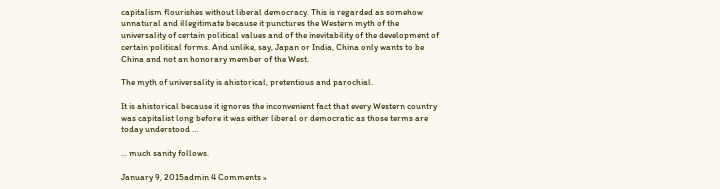capitalism flourishes without liberal democracy. This is regarded as somehow unnatural and illegitimate because it punctures the Western myth of the universality of certain political values and of the inevitability of the development of certain political forms. And unlike, say, Japan or India, China only wants to be China and not an honorary member of the West.

The myth of universality is ahistorical, pretentious and parochial.

It is ahistorical because it ignores the inconvenient fact that every Western country was capitalist long before it was either liberal or democratic as those terms are today understood …

… much sanity follows.

January 9, 2015admin 4 Comments »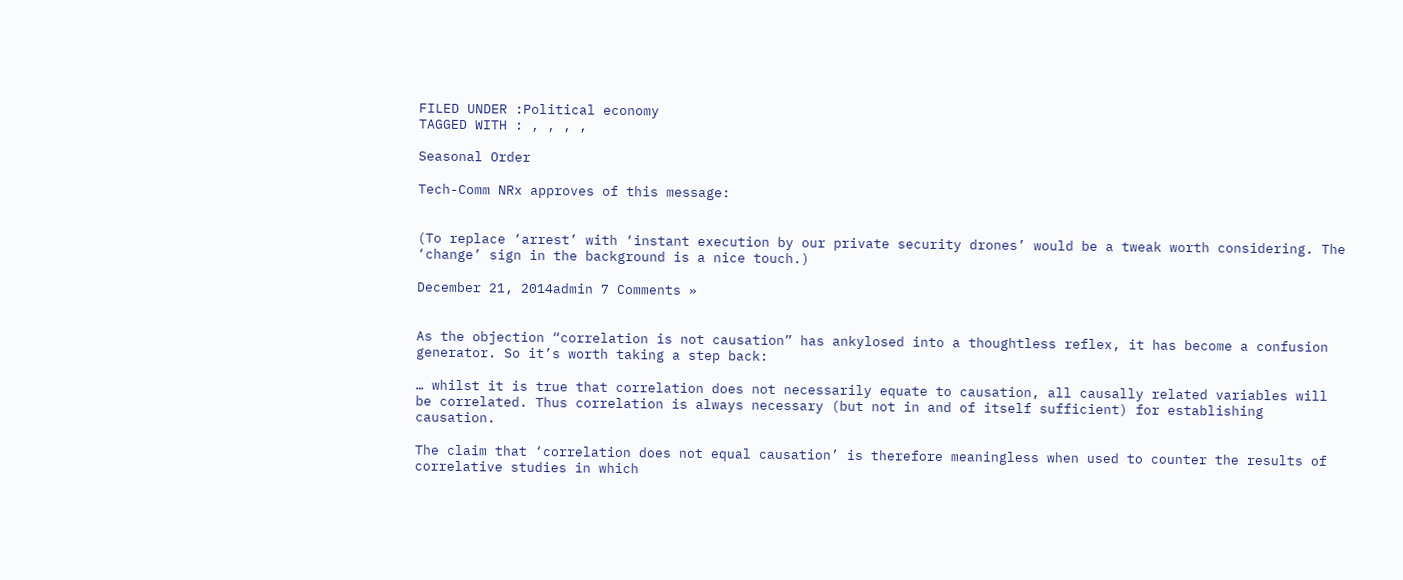FILED UNDER :Political economy
TAGGED WITH : , , , ,

Seasonal Order

Tech-Comm NRx approves of this message:


(To replace ‘arrest’ with ‘instant execution by our private security drones’ would be a tweak worth considering. The ‘change’ sign in the background is a nice touch.)

December 21, 2014admin 7 Comments »


As the objection “correlation is not causation” has ankylosed into a thoughtless reflex, it has become a confusion generator. So it’s worth taking a step back:

… whilst it is true that correlation does not necessarily equate to causation, all causally related variables will be correlated. Thus correlation is always necessary (but not in and of itself sufficient) for establishing causation.

The claim that ‘correlation does not equal causation’ is therefore meaningless when used to counter the results of correlative studies in which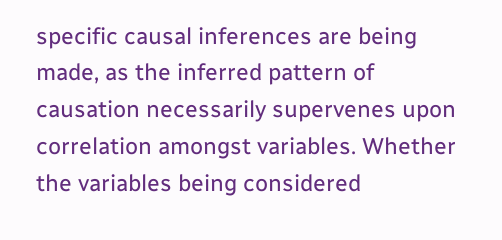specific causal inferences are being made, as the inferred pattern of causation necessarily supervenes upon correlation amongst variables. Whether the variables being considered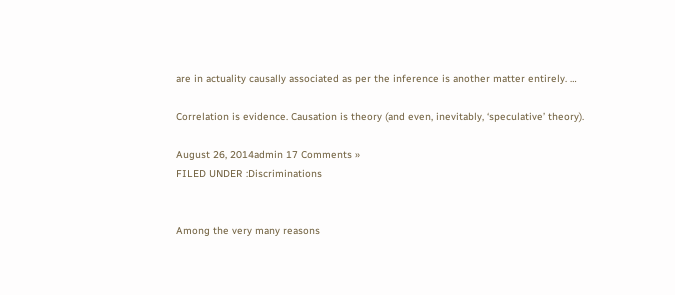are in actuality causally associated as per the inference is another matter entirely. …

Correlation is evidence. Causation is theory (and even, inevitably, ‘speculative’ theory).

August 26, 2014admin 17 Comments »
FILED UNDER :Discriminations


Among the very many reasons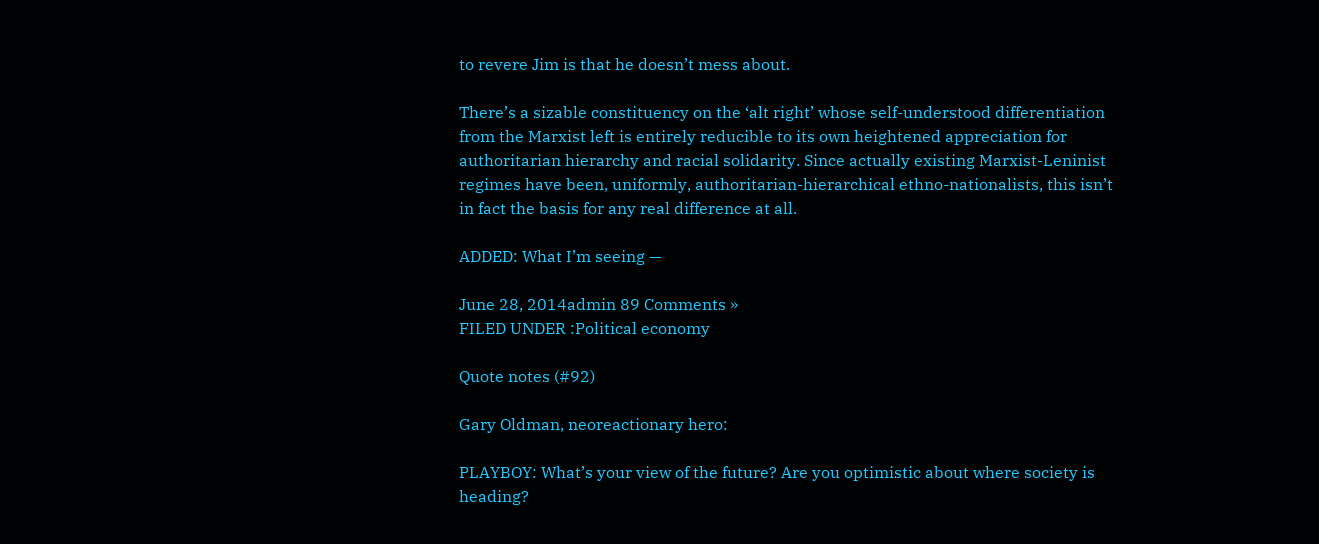to revere Jim is that he doesn’t mess about.

There’s a sizable constituency on the ‘alt right’ whose self-understood differentiation from the Marxist left is entirely reducible to its own heightened appreciation for authoritarian hierarchy and racial solidarity. Since actually existing Marxist-Leninist regimes have been, uniformly, authoritarian-hierarchical ethno-nationalists, this isn’t in fact the basis for any real difference at all.

ADDED: What I’m seeing —

June 28, 2014admin 89 Comments »
FILED UNDER :Political economy

Quote notes (#92)

Gary Oldman, neoreactionary hero:

PLAYBOY: What’s your view of the future? Are you optimistic about where society is heading?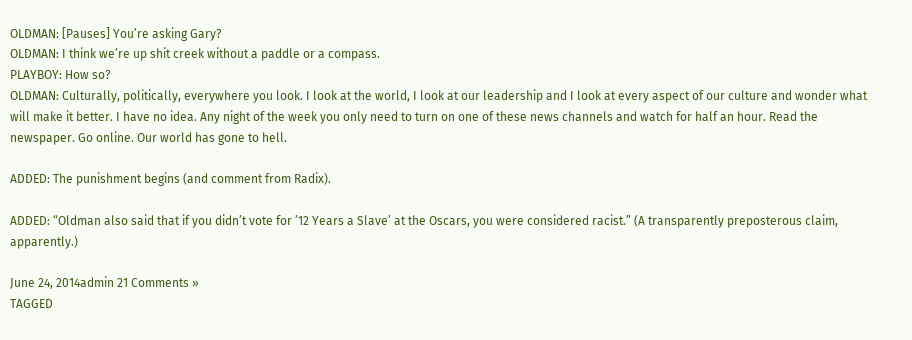OLDMAN: [Pauses] You’re asking Gary?
OLDMAN: I think we’re up shit creek without a paddle or a compass.
PLAYBOY: How so?
OLDMAN: Culturally, politically, everywhere you look. I look at the world, I look at our leadership and I look at every aspect of our culture and wonder what will make it better. I have no idea. Any night of the week you only need to turn on one of these news channels and watch for half an hour. Read the newspaper. Go online. Our world has gone to hell.

ADDED: The punishment begins (and comment from Radix).

ADDED: “Oldman also said that if you didn’t vote for ’12 Years a Slave’ at the Oscars, you were considered racist.” (A transparently preposterous claim, apparently.)

June 24, 2014admin 21 Comments »
TAGGED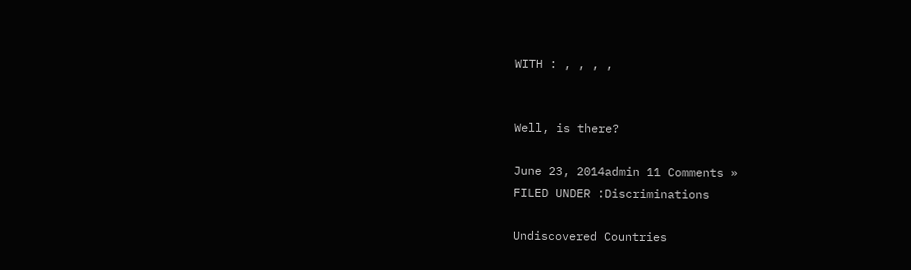WITH : , , , ,


Well, is there?

June 23, 2014admin 11 Comments »
FILED UNDER :Discriminations

Undiscovered Countries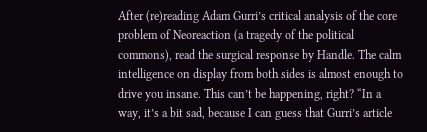After (re)reading Adam Gurri’s critical analysis of the core problem of Neoreaction (a tragedy of the political commons), read the surgical response by Handle. The calm intelligence on display from both sides is almost enough to drive you insane. This can’t be happening, right? “In a way, it’s a bit sad, because I can guess that Gurri’s article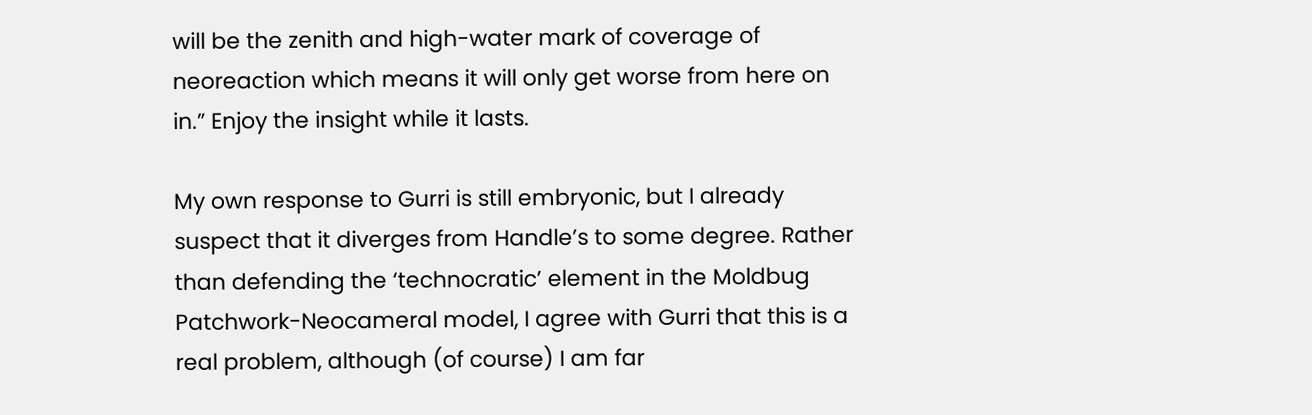will be the zenith and high-water mark of coverage of neoreaction which means it will only get worse from here on in.” Enjoy the insight while it lasts.

My own response to Gurri is still embryonic, but I already suspect that it diverges from Handle’s to some degree. Rather than defending the ‘technocratic’ element in the Moldbug Patchwork-Neocameral model, I agree with Gurri that this is a real problem, although (of course) I am far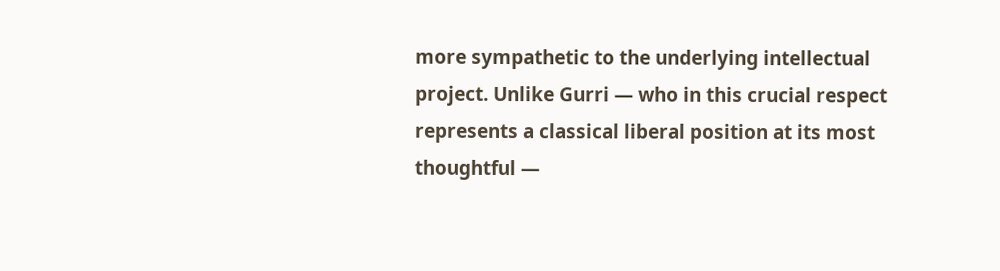more sympathetic to the underlying intellectual project. Unlike Gurri — who in this crucial respect represents a classical liberal position at its most thoughtful —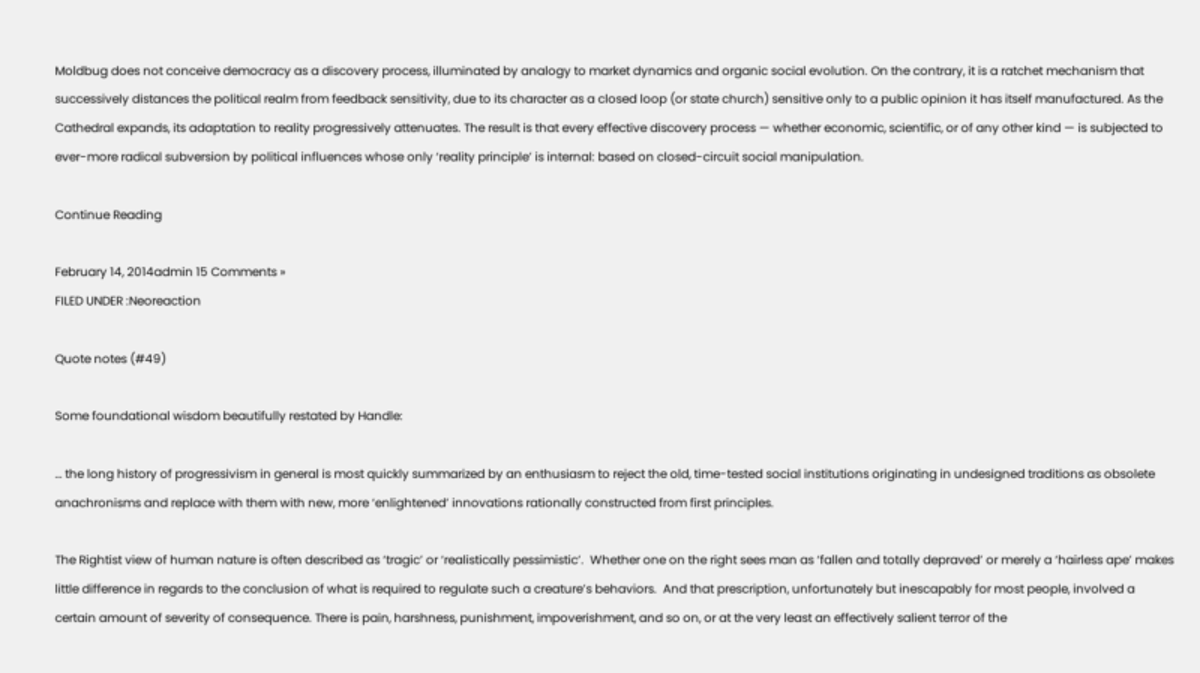Moldbug does not conceive democracy as a discovery process, illuminated by analogy to market dynamics and organic social evolution. On the contrary, it is a ratchet mechanism that successively distances the political realm from feedback sensitivity, due to its character as a closed loop (or state church) sensitive only to a public opinion it has itself manufactured. As the Cathedral expands, its adaptation to reality progressively attenuates. The result is that every effective discovery process — whether economic, scientific, or of any other kind — is subjected to ever-more radical subversion by political influences whose only ‘reality principle’ is internal: based on closed-circuit social manipulation.

Continue Reading

February 14, 2014admin 15 Comments »
FILED UNDER :Neoreaction

Quote notes (#49)

Some foundational wisdom beautifully restated by Handle:

… the long history of progressivism in general is most quickly summarized by an enthusiasm to reject the old, time-tested social institutions originating in undesigned traditions as obsolete anachronisms and replace with them with new, more ‘enlightened’ innovations rationally constructed from first principles.

The Rightist view of human nature is often described as ‘tragic’ or ‘realistically pessimistic’.  Whether one on the right sees man as ‘fallen and totally depraved’ or merely a ‘hairless ape’ makes little difference in regards to the conclusion of what is required to regulate such a creature’s behaviors.  And that prescription, unfortunately but inescapably for most people, involved a certain amount of severity of consequence. There is pain, harshness, punishment, impoverishment, and so on, or at the very least an effectively salient terror of the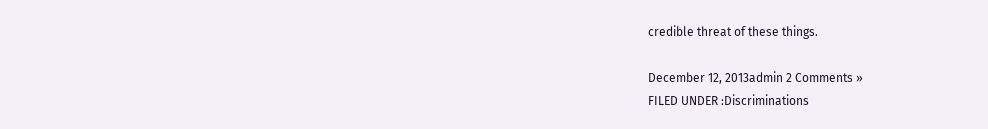credible threat of these things.

December 12, 2013admin 2 Comments »
FILED UNDER :Discriminations